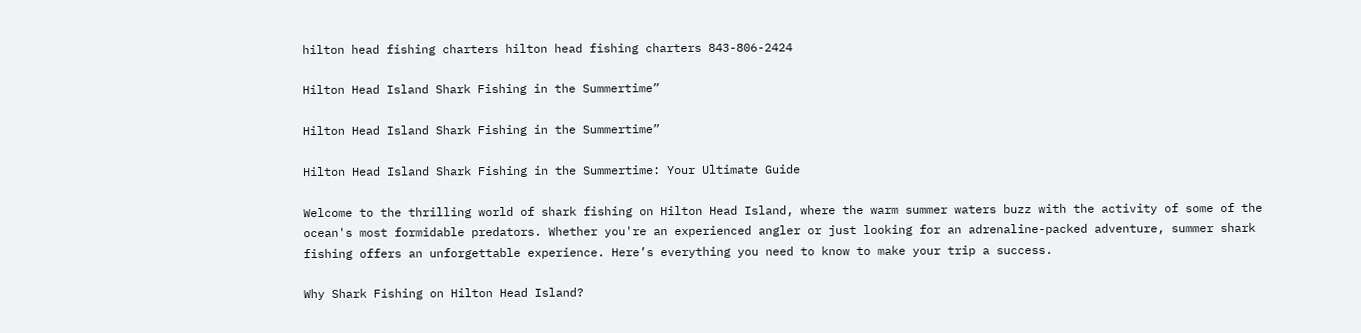hilton head fishing charters hilton head fishing charters 843-806-2424

Hilton Head Island Shark Fishing in the Summertime”

Hilton Head Island Shark Fishing in the Summertime”

Hilton Head Island Shark Fishing in the Summertime: Your Ultimate Guide

Welcome to the thrilling world of shark fishing on Hilton Head Island, where the warm summer waters buzz with the activity of some of the ocean's most formidable predators. Whether you're an experienced angler or just looking for an adrenaline-packed adventure, summer shark fishing offers an unforgettable experience. Here’s everything you need to know to make your trip a success.

Why Shark Fishing on Hilton Head Island?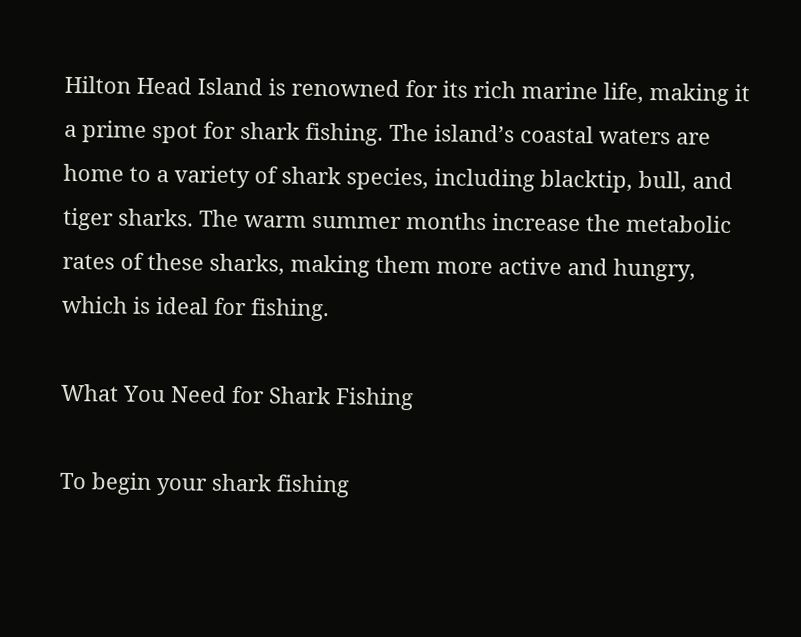Hilton Head Island is renowned for its rich marine life, making it a prime spot for shark fishing. The island’s coastal waters are home to a variety of shark species, including blacktip, bull, and tiger sharks. The warm summer months increase the metabolic rates of these sharks, making them more active and hungry, which is ideal for fishing.

What You Need for Shark Fishing

To begin your shark fishing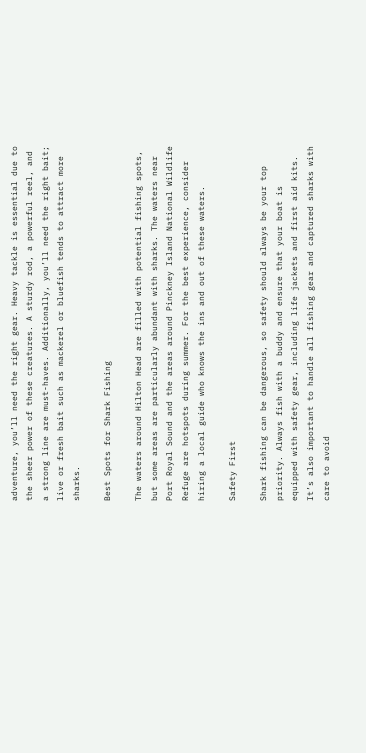adventure, you’ll need the right gear. Heavy tackle is essential due to the sheer power of these creatures. A sturdy rod, a powerful reel, and a strong line are must-haves. Additionally, you’ll need the right bait; live or fresh bait such as mackerel or bluefish tends to attract more sharks.

Best Spots for Shark Fishing

The waters around Hilton Head are filled with potential fishing spots, but some areas are particularly abundant with sharks. The waters near Port Royal Sound and the areas around Pinckney Island National Wildlife Refuge are hotspots during summer. For the best experience, consider hiring a local guide who knows the ins and out of these waters.

Safety First

Shark fishing can be dangerous, so safety should always be your top priority. Always fish with a buddy and ensure that your boat is equipped with safety gear, including life jackets and first aid kits. It’s also important to handle all fishing gear and captured sharks with care to avoid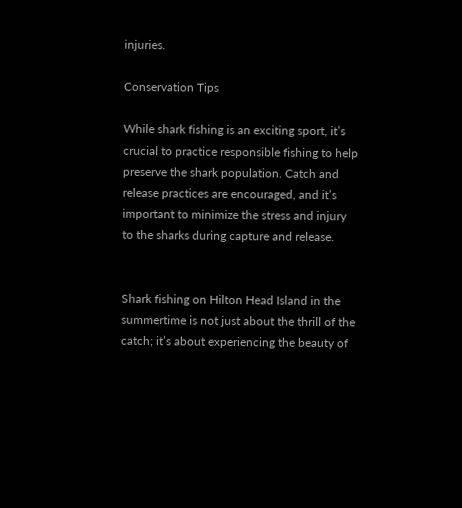injuries.

Conservation Tips

While shark fishing is an exciting sport, it’s crucial to practice responsible fishing to help preserve the shark population. Catch and release practices are encouraged, and it’s important to minimize the stress and injury to the sharks during capture and release.


Shark fishing on Hilton Head Island in the summertime is not just about the thrill of the catch; it’s about experiencing the beauty of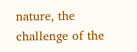nature, the challenge of the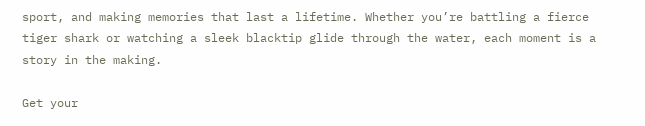sport, and making memories that last a lifetime. Whether you’re battling a fierce tiger shark or watching a sleek blacktip glide through the water, each moment is a story in the making.

Get your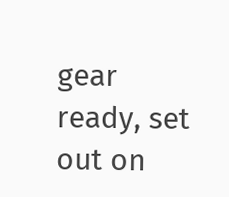gear ready, set out on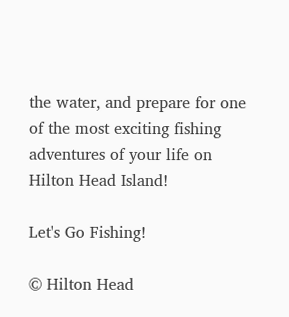the water, and prepare for one of the most exciting fishing adventures of your life on Hilton Head Island!

Let's Go Fishing!

© Hilton Head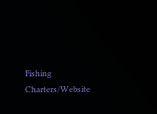Fishing Charters/Website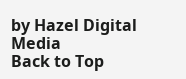by Hazel Digital Media
Back to Top